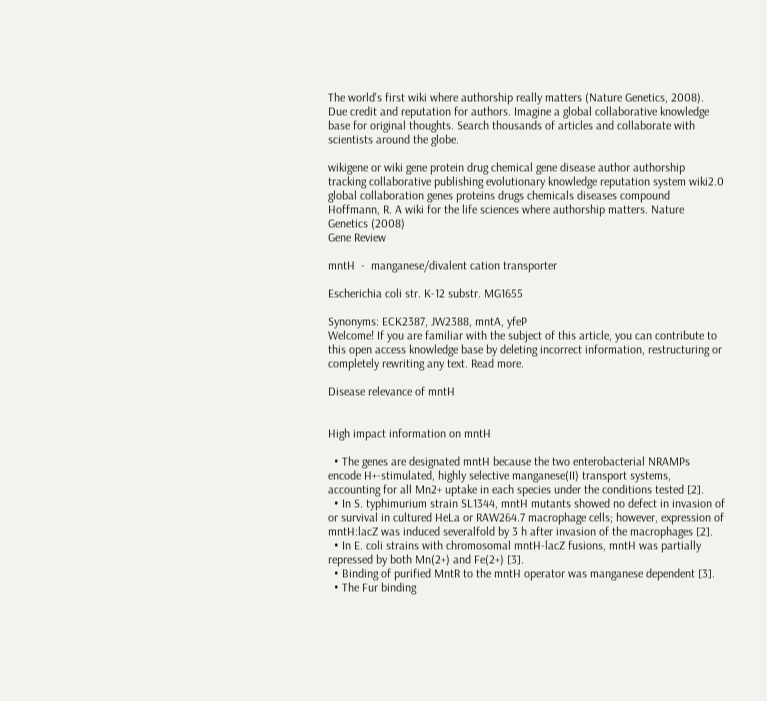The world's first wiki where authorship really matters (Nature Genetics, 2008). Due credit and reputation for authors. Imagine a global collaborative knowledge base for original thoughts. Search thousands of articles and collaborate with scientists around the globe.

wikigene or wiki gene protein drug chemical gene disease author authorship tracking collaborative publishing evolutionary knowledge reputation system wiki2.0 global collaboration genes proteins drugs chemicals diseases compound
Hoffmann, R. A wiki for the life sciences where authorship matters. Nature Genetics (2008)
Gene Review

mntH  -  manganese/divalent cation transporter

Escherichia coli str. K-12 substr. MG1655

Synonyms: ECK2387, JW2388, mntA, yfeP
Welcome! If you are familiar with the subject of this article, you can contribute to this open access knowledge base by deleting incorrect information, restructuring or completely rewriting any text. Read more.

Disease relevance of mntH


High impact information on mntH

  • The genes are designated mntH because the two enterobacterial NRAMPs encode H+-stimulated, highly selective manganese(II) transport systems, accounting for all Mn2+ uptake in each species under the conditions tested [2].
  • In S. typhimurium strain SL1344, mntH mutants showed no defect in invasion of or survival in cultured HeLa or RAW264.7 macrophage cells; however, expression of mntH:lacZ was induced severalfold by 3 h after invasion of the macrophages [2].
  • In E. coli strains with chromosomal mntH-lacZ fusions, mntH was partially repressed by both Mn(2+) and Fe(2+) [3].
  • Binding of purified MntR to the mntH operator was manganese dependent [3].
  • The Fur binding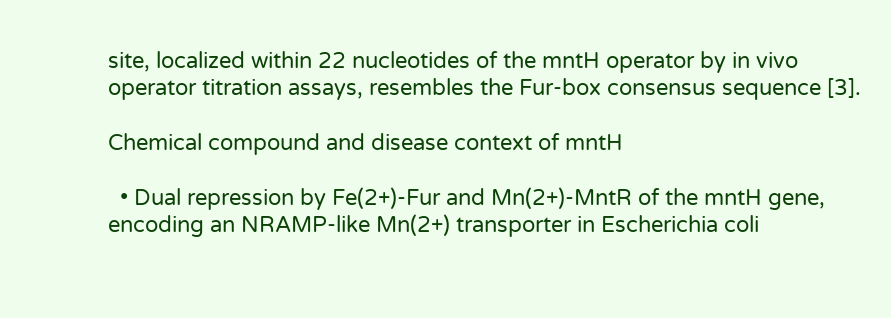site, localized within 22 nucleotides of the mntH operator by in vivo operator titration assays, resembles the Fur-box consensus sequence [3].

Chemical compound and disease context of mntH

  • Dual repression by Fe(2+)-Fur and Mn(2+)-MntR of the mntH gene, encoding an NRAMP-like Mn(2+) transporter in Escherichia coli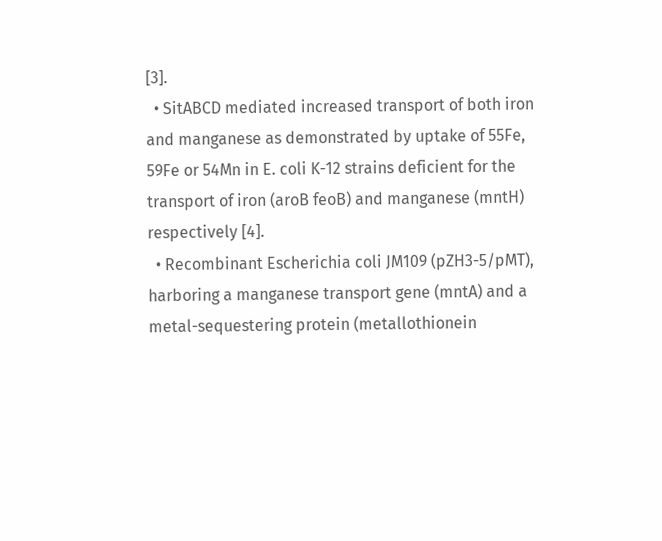[3].
  • SitABCD mediated increased transport of both iron and manganese as demonstrated by uptake of 55Fe, 59Fe or 54Mn in E. coli K-12 strains deficient for the transport of iron (aroB feoB) and manganese (mntH) respectively [4].
  • Recombinant Escherichia coli JM109 (pZH3-5/pMT), harboring a manganese transport gene (mntA) and a metal-sequestering protein (metallothionein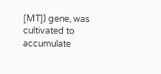[MT]) gene, was cultivated to accumulate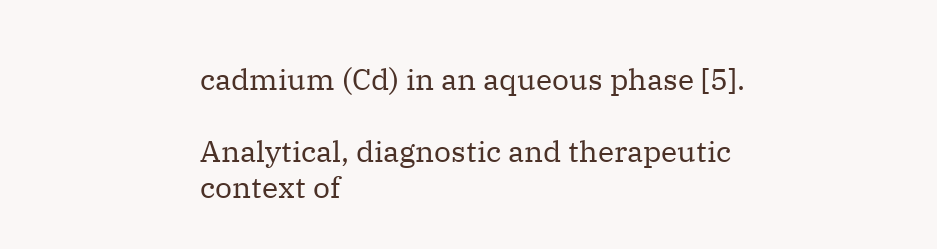cadmium (Cd) in an aqueous phase [5].

Analytical, diagnostic and therapeutic context of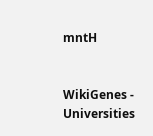mntH


WikiGenes - Universities